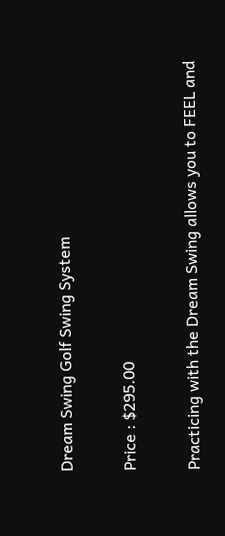Dream Swing Golf Swing System

Price : $295.00

Practicing with the Dream Swing allows you to FEEL and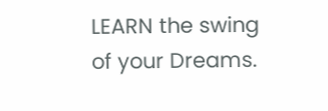LEARN the swing of your Dreams.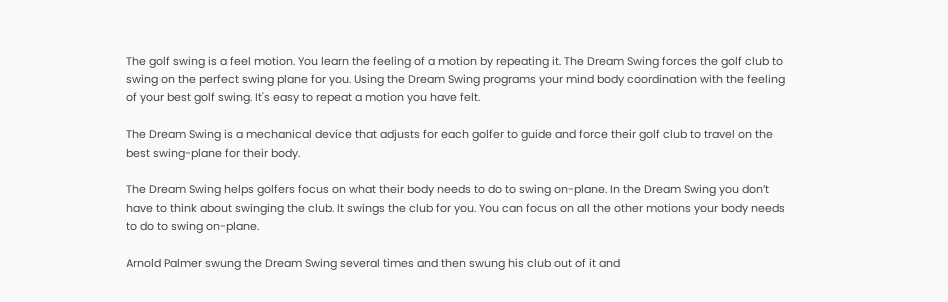The golf swing is a feel motion. You learn the feeling of a motion by repeating it. The Dream Swing forces the golf club to swing on the perfect swing plane for you. Using the Dream Swing programs your mind body coordination with the feeling of your best golf swing. It's easy to repeat a motion you have felt.

The Dream Swing is a mechanical device that adjusts for each golfer to guide and force their golf club to travel on the best swing-plane for their body.

The Dream Swing helps golfers focus on what their body needs to do to swing on-plane. In the Dream Swing you don’t have to think about swinging the club. It swings the club for you. You can focus on all the other motions your body needs to do to swing on-plane.

Arnold Palmer swung the Dream Swing several times and then swung his club out of it and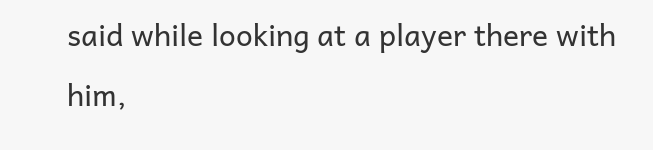said while looking at a player there with him,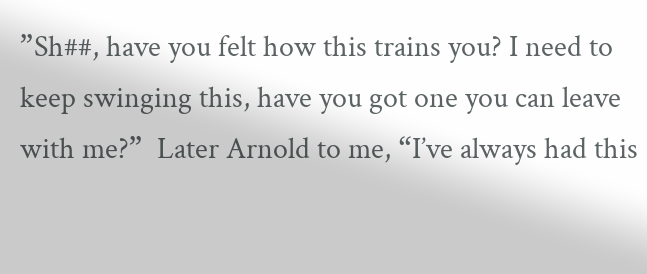”Sh##, have you felt how this trains you? I need to keep swinging this, have you got one you can leave with me?”  Later Arnold to me, “I’ve always had this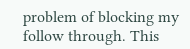problem of blocking my follow through. This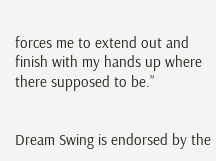forces me to extend out and finish with my hands up where there supposed to be.”


Dream Swing is endorsed by the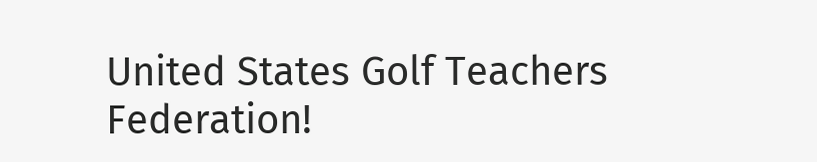United States Golf Teachers Federation!